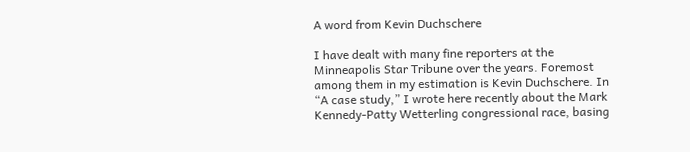A word from Kevin Duchschere

I have dealt with many fine reporters at the Minneapolis Star Tribune over the years. Foremost among them in my estimation is Kevin Duchschere. In “A case study,” I wrote here recently about the Mark Kennedy-Patty Wetterling congressional race, basing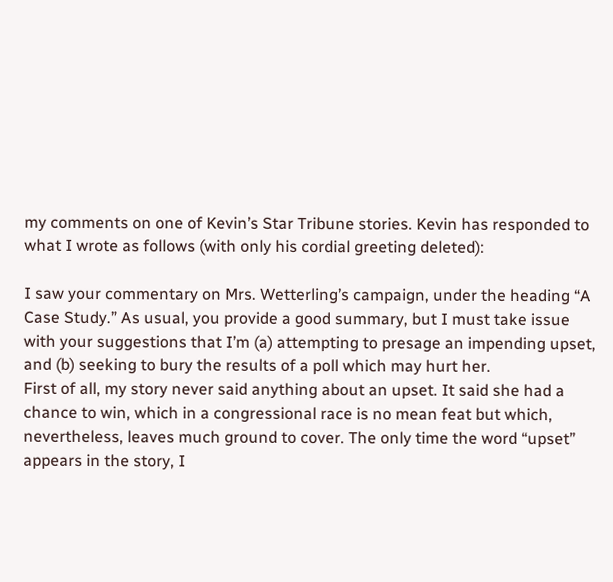my comments on one of Kevin’s Star Tribune stories. Kevin has responded to what I wrote as follows (with only his cordial greeting deleted):

I saw your commentary on Mrs. Wetterling’s campaign, under the heading “A Case Study.” As usual, you provide a good summary, but I must take issue with your suggestions that I’m (a) attempting to presage an impending upset, and (b) seeking to bury the results of a poll which may hurt her.
First of all, my story never said anything about an upset. It said she had a chance to win, which in a congressional race is no mean feat but which, nevertheless, leaves much ground to cover. The only time the word “upset” appears in the story, I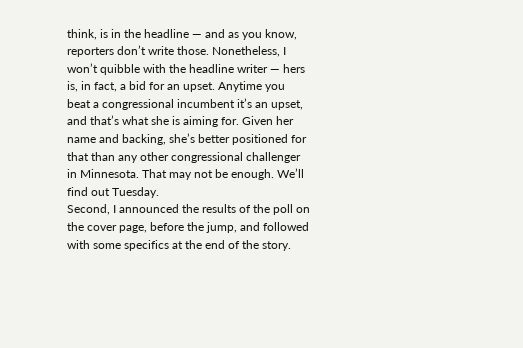think, is in the headline — and as you know, reporters don’t write those. Nonetheless, I won’t quibble with the headline writer — hers is, in fact, a bid for an upset. Anytime you beat a congressional incumbent it’s an upset, and that’s what she is aiming for. Given her name and backing, she’s better positioned for that than any other congressional challenger in Minnesota. That may not be enough. We’ll find out Tuesday.
Second, I announced the results of the poll on the cover page, before the jump, and followed with some specifics at the end of the story.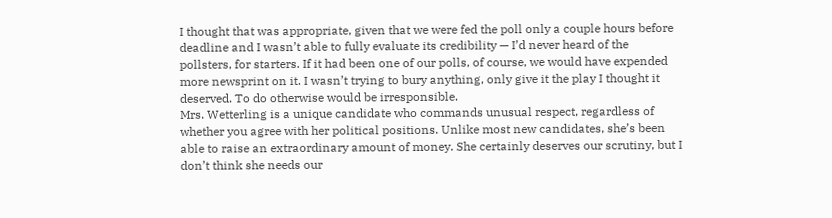I thought that was appropriate, given that we were fed the poll only a couple hours before deadline and I wasn’t able to fully evaluate its credibility — I’d never heard of the pollsters, for starters. If it had been one of our polls, of course, we would have expended more newsprint on it. I wasn’t trying to bury anything, only give it the play I thought it deserved. To do otherwise would be irresponsible.
Mrs. Wetterling is a unique candidate who commands unusual respect, regardless of whether you agree with her political positions. Unlike most new candidates, she’s been able to raise an extraordinary amount of money. She certainly deserves our scrutiny, but I don’t think she needs our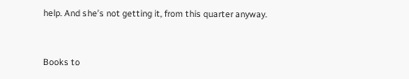help. And she’s not getting it, from this quarter anyway.


Books to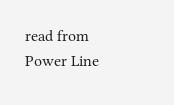read from Power Line